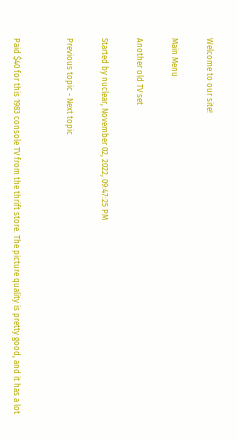Welcome to our site!

Main Menu

Another old TV set

Started by nuclear, November 02, 2022, 09:47:25 PM

Previous topic - Next topic


Paid $40 for this 1983 console TV from the thrift store. The picture quality is pretty good, and it has a lot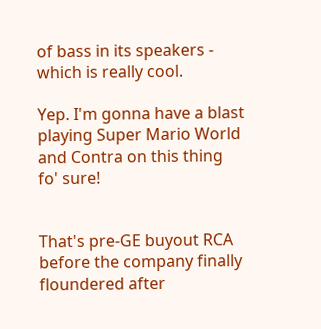of bass in its speakers - which is really cool.

Yep. I'm gonna have a blast playing Super Mario World and Contra on this thing fo' sure!


That's pre-GE buyout RCA before the company finally floundered after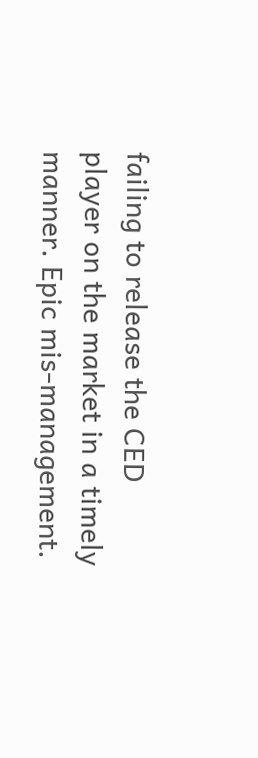failing to release the CED player on the market in a timely manner. Epic mis-management.